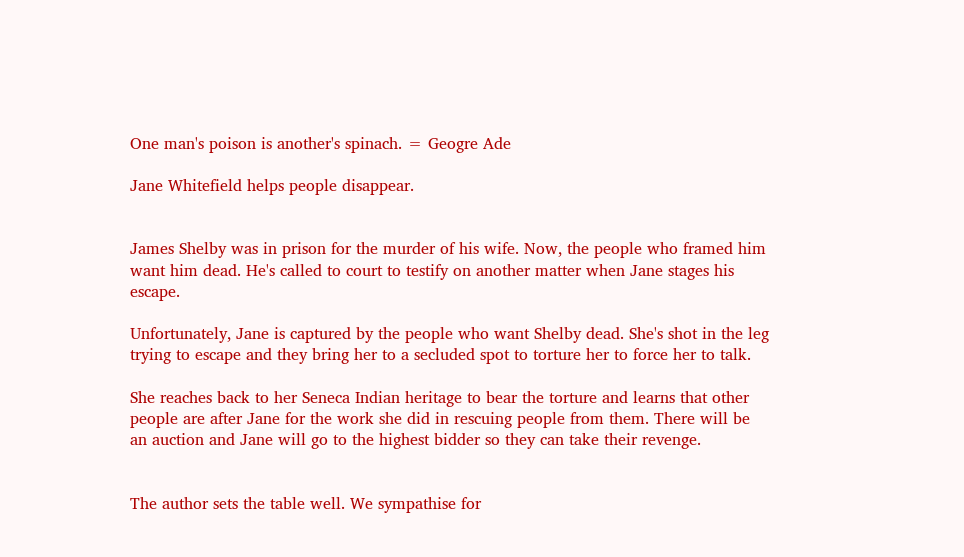One man's poison is another's spinach. = Geogre Ade

Jane Whitefield helps people disappear.


James Shelby was in prison for the murder of his wife. Now, the people who framed him want him dead. He's called to court to testify on another matter when Jane stages his escape.

Unfortunately, Jane is captured by the people who want Shelby dead. She's shot in the leg trying to escape and they bring her to a secluded spot to torture her to force her to talk.

She reaches back to her Seneca Indian heritage to bear the torture and learns that other people are after Jane for the work she did in rescuing people from them. There will be an auction and Jane will go to the highest bidder so they can take their revenge.


The author sets the table well. We sympathise for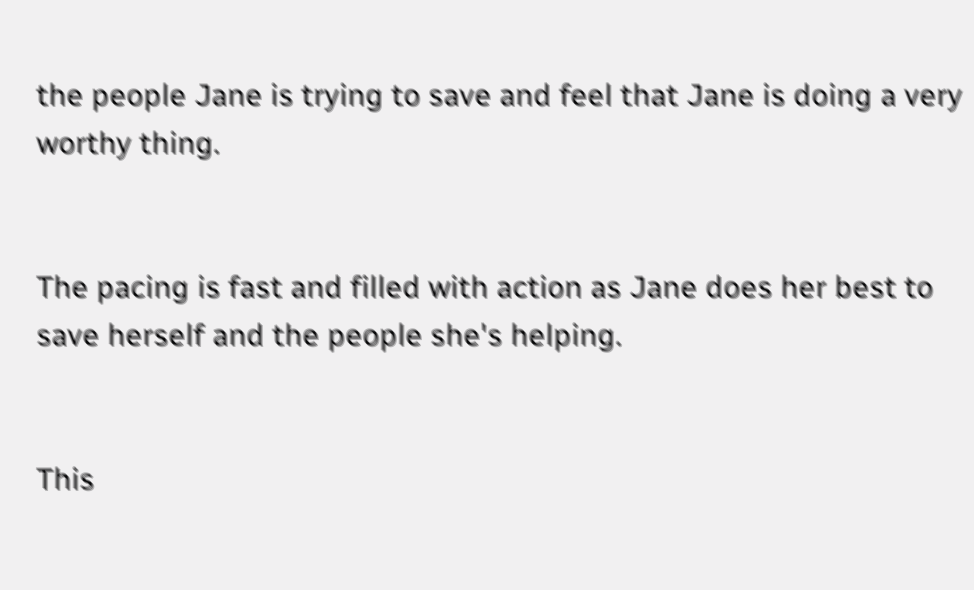the people Jane is trying to save and feel that Jane is doing a very worthy thing.


The pacing is fast and filled with action as Jane does her best to save herself and the people she's helping.


This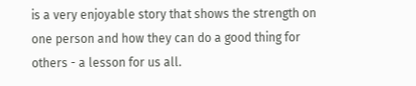is a very enjoyable story that shows the strength on one person and how they can do a good thing for others - a lesson for us all.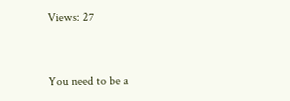Views: 27


You need to be a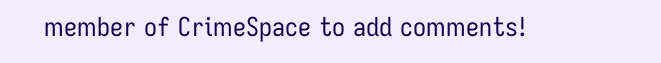member of CrimeSpace to add comments!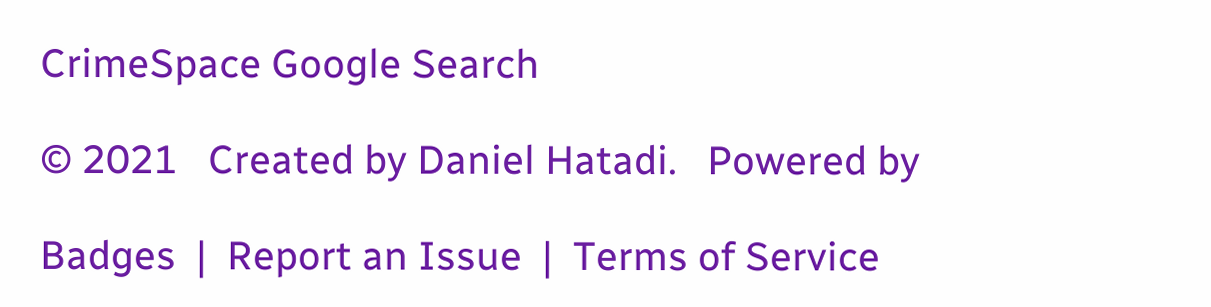CrimeSpace Google Search

© 2021   Created by Daniel Hatadi.   Powered by

Badges  |  Report an Issue  |  Terms of Service